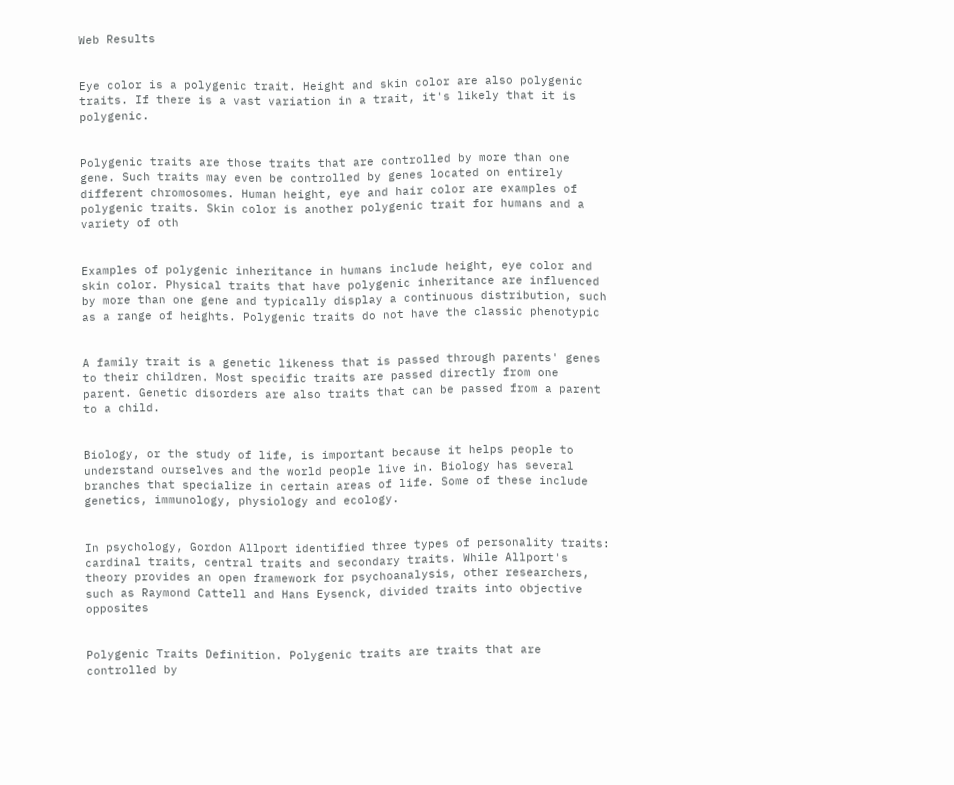Web Results


Eye color is a polygenic trait. Height and skin color are also polygenic traits. If there is a vast variation in a trait, it's likely that it is polygenic.


Polygenic traits are those traits that are controlled by more than one gene. Such traits may even be controlled by genes located on entirely different chromosomes. Human height, eye and hair color are examples of polygenic traits. Skin color is another polygenic trait for humans and a variety of oth


Examples of polygenic inheritance in humans include height, eye color and skin color. Physical traits that have polygenic inheritance are influenced by more than one gene and typically display a continuous distribution, such as a range of heights. Polygenic traits do not have the classic phenotypic


A family trait is a genetic likeness that is passed through parents' genes to their children. Most specific traits are passed directly from one parent. Genetic disorders are also traits that can be passed from a parent to a child.


Biology, or the study of life, is important because it helps people to understand ourselves and the world people live in. Biology has several branches that specialize in certain areas of life. Some of these include genetics, immunology, physiology and ecology.


In psychology, Gordon Allport identified three types of personality traits: cardinal traits, central traits and secondary traits. While Allport's theory provides an open framework for psychoanalysis, other researchers, such as Raymond Cattell and Hans Eysenck, divided traits into objective opposites


Polygenic Traits Definition. Polygenic traits are traits that are controlled by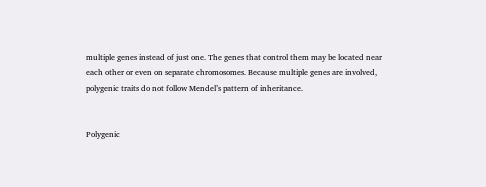multiple genes instead of just one. The genes that control them may be located near each other or even on separate chromosomes. Because multiple genes are involved, polygenic traits do not follow Mendel’s pattern of inheritance.


Polygenic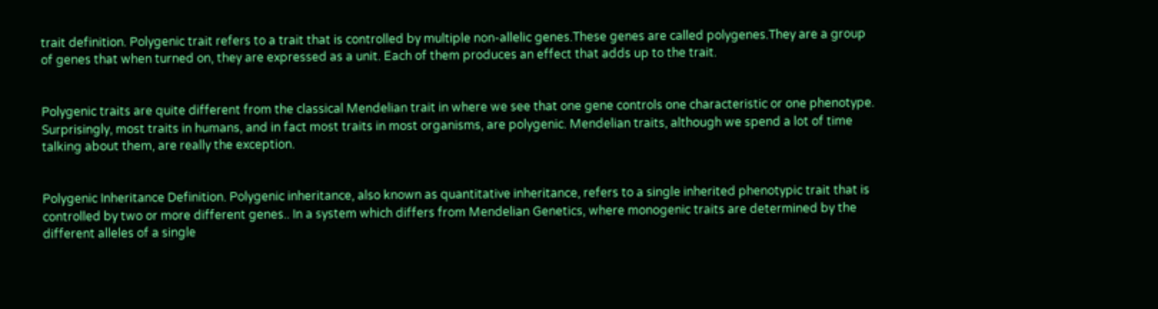trait definition. Polygenic trait refers to a trait that is controlled by multiple non-allelic genes.These genes are called polygenes.They are a group of genes that when turned on, they are expressed as a unit. Each of them produces an effect that adds up to the trait.


Polygenic traits are quite different from the classical Mendelian trait in where we see that one gene controls one characteristic or one phenotype. Surprisingly, most traits in humans, and in fact most traits in most organisms, are polygenic. Mendelian traits, although we spend a lot of time talking about them, are really the exception.


Polygenic Inheritance Definition. Polygenic inheritance, also known as quantitative inheritance, refers to a single inherited phenotypic trait that is controlled by two or more different genes.. In a system which differs from Mendelian Genetics, where monogenic traits are determined by the different alleles of a single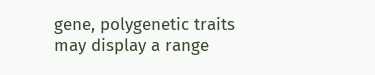gene, polygenetic traits may display a range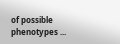of possible phenotypes ...